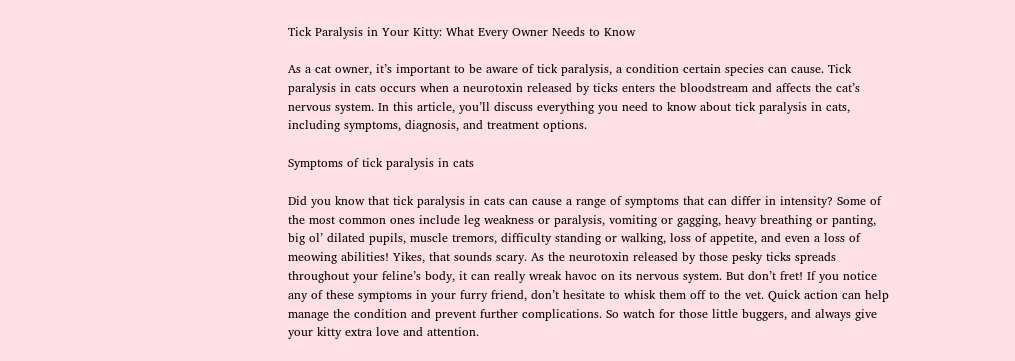Tick Paralysis in Your Kitty: What Every Owner Needs to Know

As a cat owner, it’s important to be aware of tick paralysis, a condition certain species can cause. Tick paralysis in cats occurs when a neurotoxin released by ticks enters the bloodstream and affects the cat’s nervous system. In this article, you’ll discuss everything you need to know about tick paralysis in cats, including symptoms, diagnosis, and treatment options.

Symptoms of tick paralysis in cats

Did you know that tick paralysis in cats can cause a range of symptoms that can differ in intensity? Some of the most common ones include leg weakness or paralysis, vomiting or gagging, heavy breathing or panting, big ol’ dilated pupils, muscle tremors, difficulty standing or walking, loss of appetite, and even a loss of meowing abilities! Yikes, that sounds scary. As the neurotoxin released by those pesky ticks spreads throughout your feline’s body, it can really wreak havoc on its nervous system. But don’t fret! If you notice any of these symptoms in your furry friend, don’t hesitate to whisk them off to the vet. Quick action can help manage the condition and prevent further complications. So watch for those little buggers, and always give your kitty extra love and attention.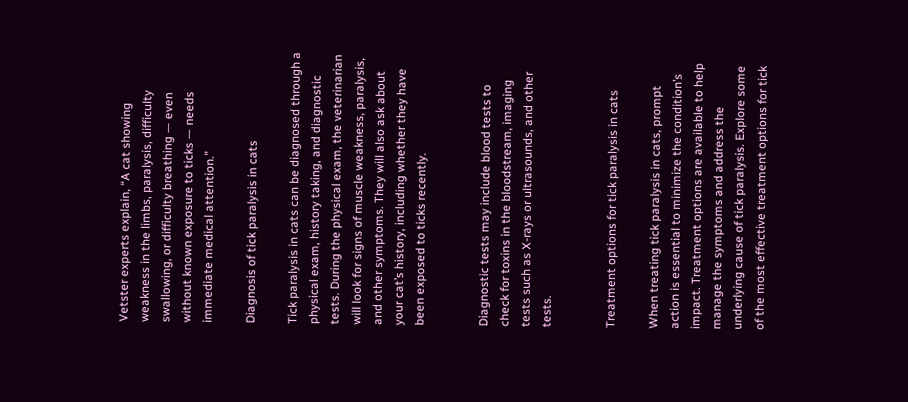Vetster experts explain, “A cat showing weakness in the limbs, paralysis, difficulty swallowing, or difficulty breathing — even without known exposure to ticks — needs immediate medical attention.”

Diagnosis of tick paralysis in cats

Tick paralysis in cats can be diagnosed through a physical exam, history taking, and diagnostic tests. During the physical exam, the veterinarian will look for signs of muscle weakness, paralysis, and other symptoms. They will also ask about your cat’s history, including whether they have been exposed to ticks recently.


Diagnostic tests may include blood tests to check for toxins in the bloodstream, imaging tests such as X-rays or ultrasounds, and other tests.


Treatment options for tick paralysis in cats

When treating tick paralysis in cats, prompt action is essential to minimize the condition’s impact. Treatment options are available to help manage the symptoms and address the underlying cause of tick paralysis. Explore some of the most effective treatment options for tick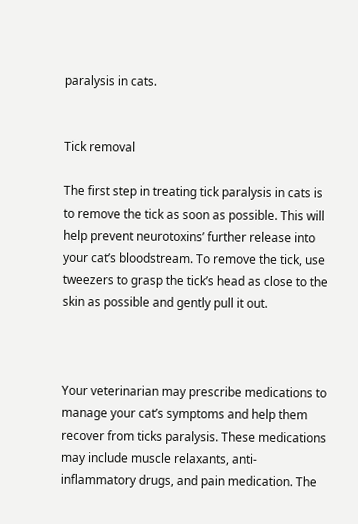paralysis in cats.


Tick removal

The first step in treating tick paralysis in cats is to remove the tick as soon as possible. This will help prevent neurotoxins’ further release into your cat’s bloodstream. To remove the tick, use tweezers to grasp the tick’s head as close to the skin as possible and gently pull it out.



Your veterinarian may prescribe medications to manage your cat’s symptoms and help them recover from ticks paralysis. These medications may include muscle relaxants, anti-inflammatory drugs, and pain medication. The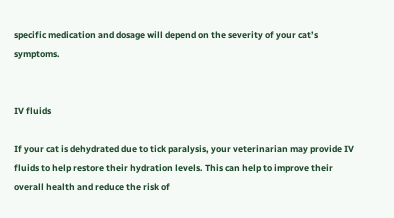specific medication and dosage will depend on the severity of your cat’s symptoms.


IV fluids

If your cat is dehydrated due to tick paralysis, your veterinarian may provide IV fluids to help restore their hydration levels. This can help to improve their overall health and reduce the risk of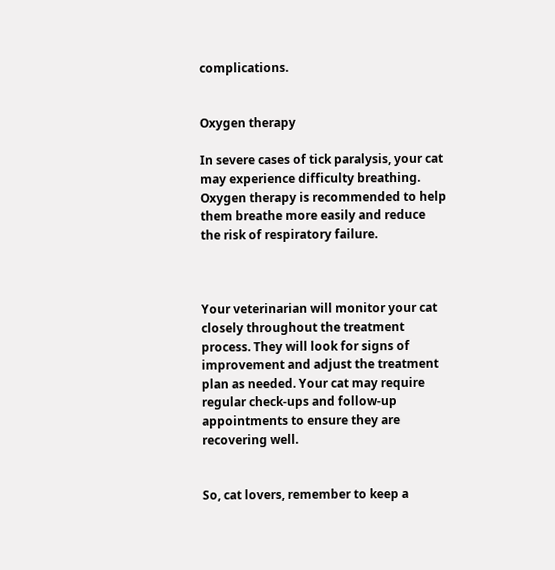complications.


Oxygen therapy

In severe cases of tick paralysis, your cat may experience difficulty breathing. Oxygen therapy is recommended to help them breathe more easily and reduce the risk of respiratory failure.



Your veterinarian will monitor your cat closely throughout the treatment process. They will look for signs of improvement and adjust the treatment plan as needed. Your cat may require regular check-ups and follow-up appointments to ensure they are recovering well.


So, cat lovers, remember to keep a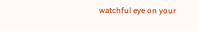watchful eye on your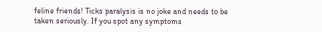feline friends! Ticks paralysis is no joke and needs to be taken seriously. If you spot any symptoms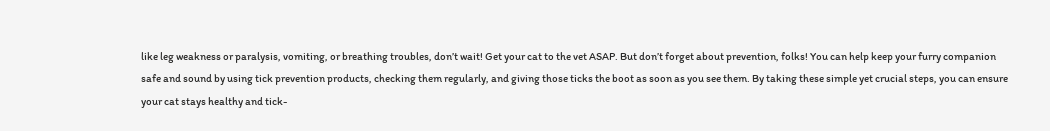like leg weakness or paralysis, vomiting, or breathing troubles, don’t wait! Get your cat to the vet ASAP. But don’t forget about prevention, folks! You can help keep your furry companion safe and sound by using tick prevention products, checking them regularly, and giving those ticks the boot as soon as you see them. By taking these simple yet crucial steps, you can ensure your cat stays healthy and tick-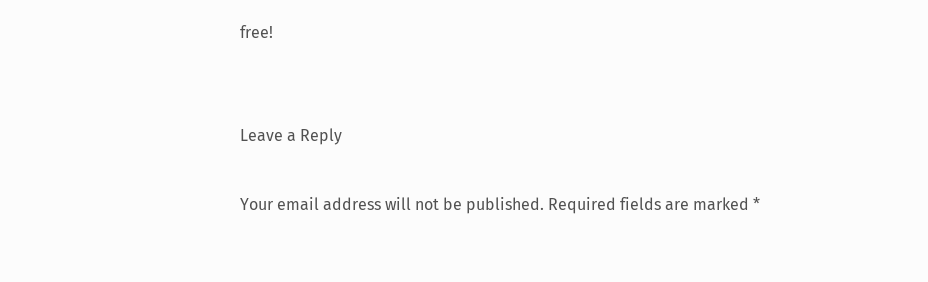free!


Leave a Reply

Your email address will not be published. Required fields are marked *